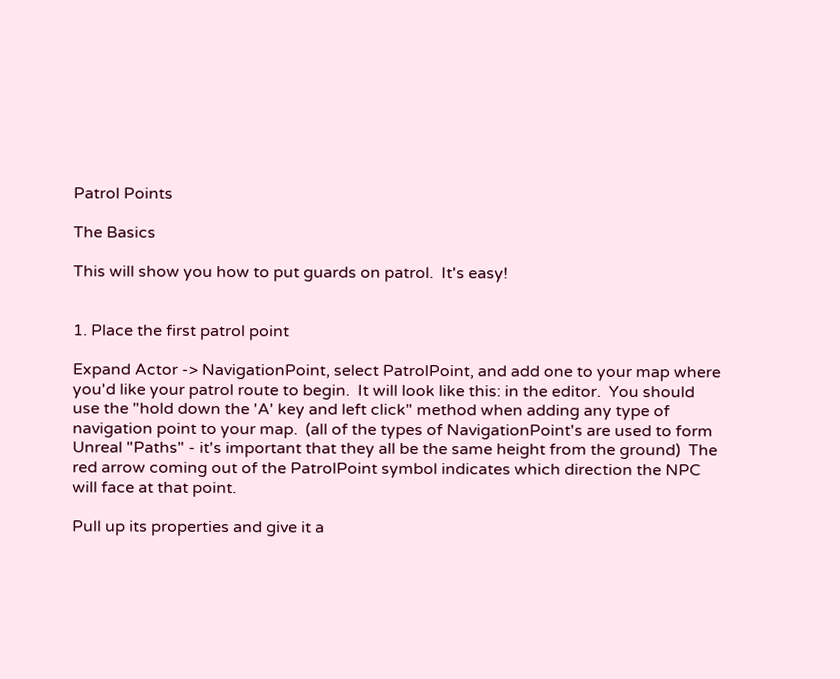Patrol Points

The Basics

This will show you how to put guards on patrol.  It's easy!


1. Place the first patrol point

Expand Actor -> NavigationPoint, select PatrolPoint, and add one to your map where you'd like your patrol route to begin.  It will look like this: in the editor.  You should use the "hold down the 'A' key and left click" method when adding any type of navigation point to your map.  (all of the types of NavigationPoint's are used to form Unreal "Paths" - it's important that they all be the same height from the ground)  The red arrow coming out of the PatrolPoint symbol indicates which direction the NPC will face at that point.

Pull up its properties and give it a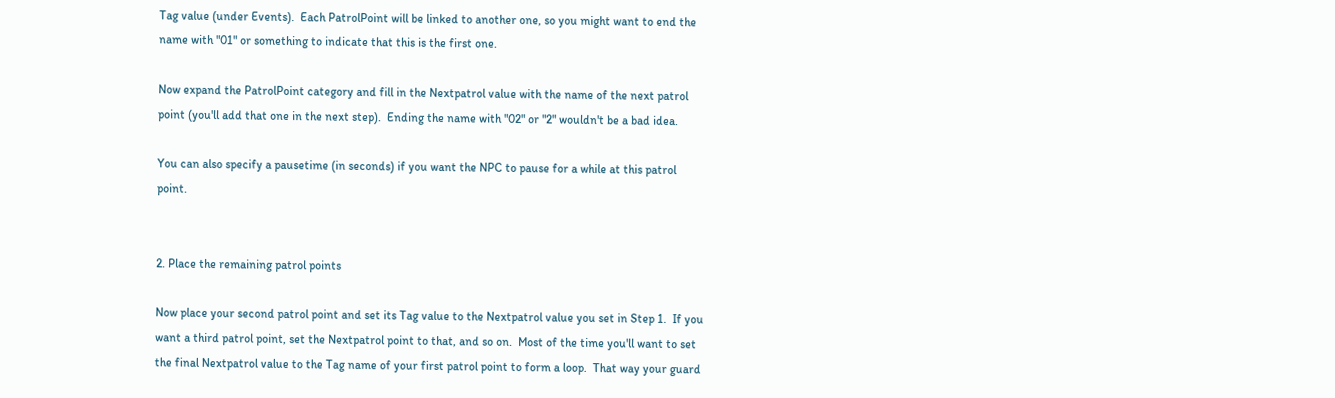Tag value (under Events).  Each PatrolPoint will be linked to another one, so you might want to end the name with "01" or something to indicate that this is the first one.

Now expand the PatrolPoint category and fill in the Nextpatrol value with the name of the next patrol point (you'll add that one in the next step).  Ending the name with "02" or "2" wouldn't be a bad idea.

You can also specify a pausetime (in seconds) if you want the NPC to pause for a while at this patrol point.


2. Place the remaining patrol points

Now place your second patrol point and set its Tag value to the Nextpatrol value you set in Step 1.  If you want a third patrol point, set the Nextpatrol point to that, and so on.  Most of the time you'll want to set the final Nextpatrol value to the Tag name of your first patrol point to form a loop.  That way your guard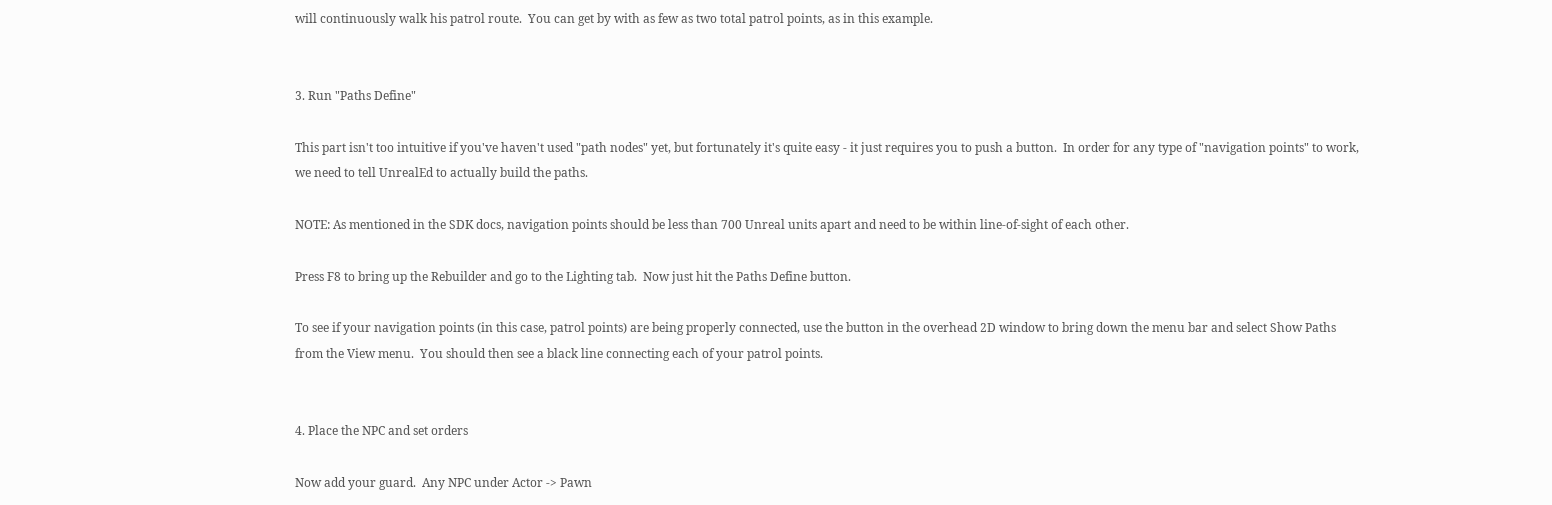will continuously walk his patrol route.  You can get by with as few as two total patrol points, as in this example.


3. Run "Paths Define"

This part isn't too intuitive if you've haven't used "path nodes" yet, but fortunately it's quite easy - it just requires you to push a button.  In order for any type of "navigation points" to work, we need to tell UnrealEd to actually build the paths.

NOTE: As mentioned in the SDK docs, navigation points should be less than 700 Unreal units apart and need to be within line-of-sight of each other.

Press F8 to bring up the Rebuilder and go to the Lighting tab.  Now just hit the Paths Define button.

To see if your navigation points (in this case, patrol points) are being properly connected, use the button in the overhead 2D window to bring down the menu bar and select Show Paths from the View menu.  You should then see a black line connecting each of your patrol points.


4. Place the NPC and set orders

Now add your guard.  Any NPC under Actor -> Pawn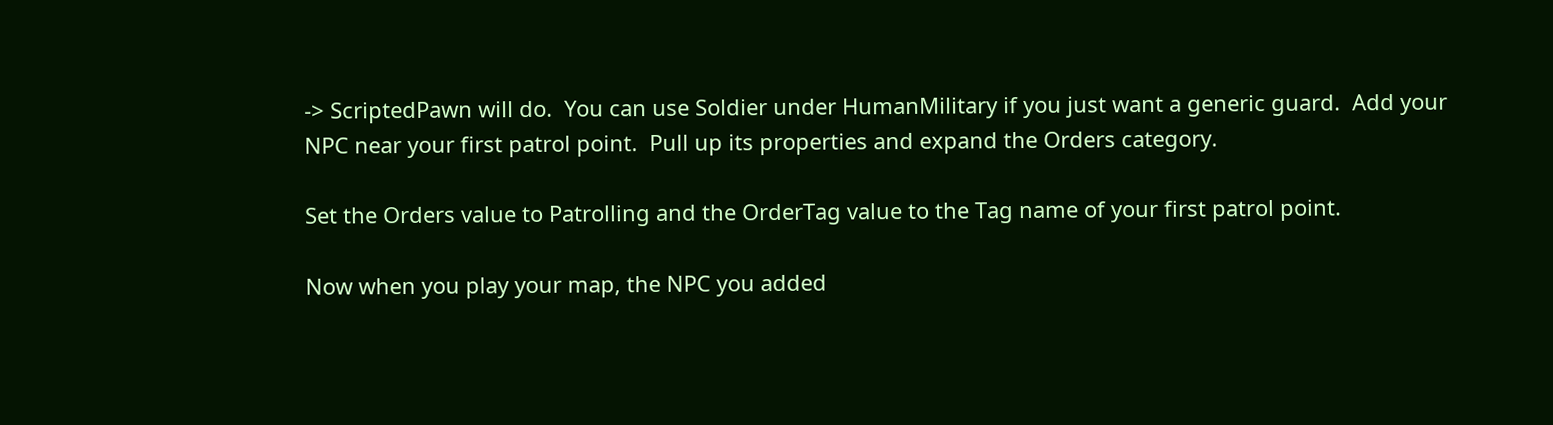-> ScriptedPawn will do.  You can use Soldier under HumanMilitary if you just want a generic guard.  Add your NPC near your first patrol point.  Pull up its properties and expand the Orders category.

Set the Orders value to Patrolling and the OrderTag value to the Tag name of your first patrol point.

Now when you play your map, the NPC you added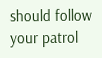should follow your patrol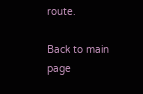route.

Back to main page